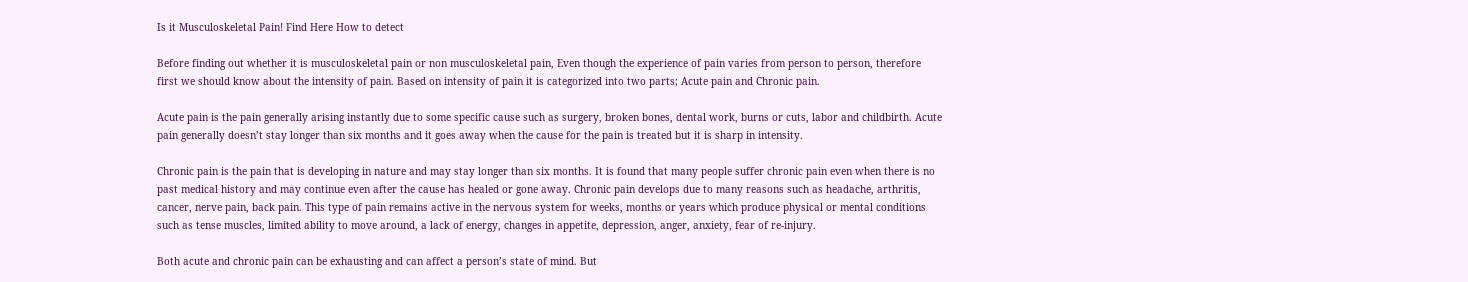Is it Musculoskeletal Pain! Find Here How to detect

Before finding out whether it is musculoskeletal pain or non musculoskeletal pain, Even though the experience of pain varies from person to person, therefore first we should know about the intensity of pain. Based on intensity of pain it is categorized into two parts; Acute pain and Chronic pain.

Acute pain is the pain generally arising instantly due to some specific cause such as surgery, broken bones, dental work, burns or cuts, labor and childbirth. Acute pain generally doesn’t stay longer than six months and it goes away when the cause for the pain is treated but it is sharp in intensity.

Chronic pain is the pain that is developing in nature and may stay longer than six months. It is found that many people suffer chronic pain even when there is no past medical history and may continue even after the cause has healed or gone away. Chronic pain develops due to many reasons such as headache, arthritis, cancer, nerve pain, back pain. This type of pain remains active in the nervous system for weeks, months or years which produce physical or mental conditions such as tense muscles, limited ability to move around, a lack of energy, changes in appetite, depression, anger, anxiety, fear of re-injury.

Both acute and chronic pain can be exhausting and can affect a person’s state of mind. But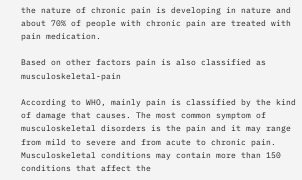the nature of chronic pain is developing in nature and about 70% of people with chronic pain are treated with pain medication.

Based on other factors pain is also classified as musculoskeletal-pain

According to WHO, mainly pain is classified by the kind of damage that causes. The most common symptom of musculoskeletal disorders is the pain and it may range from mild to severe and from acute to chronic pain. Musculoskeletal conditions may contain more than 150 conditions that affect the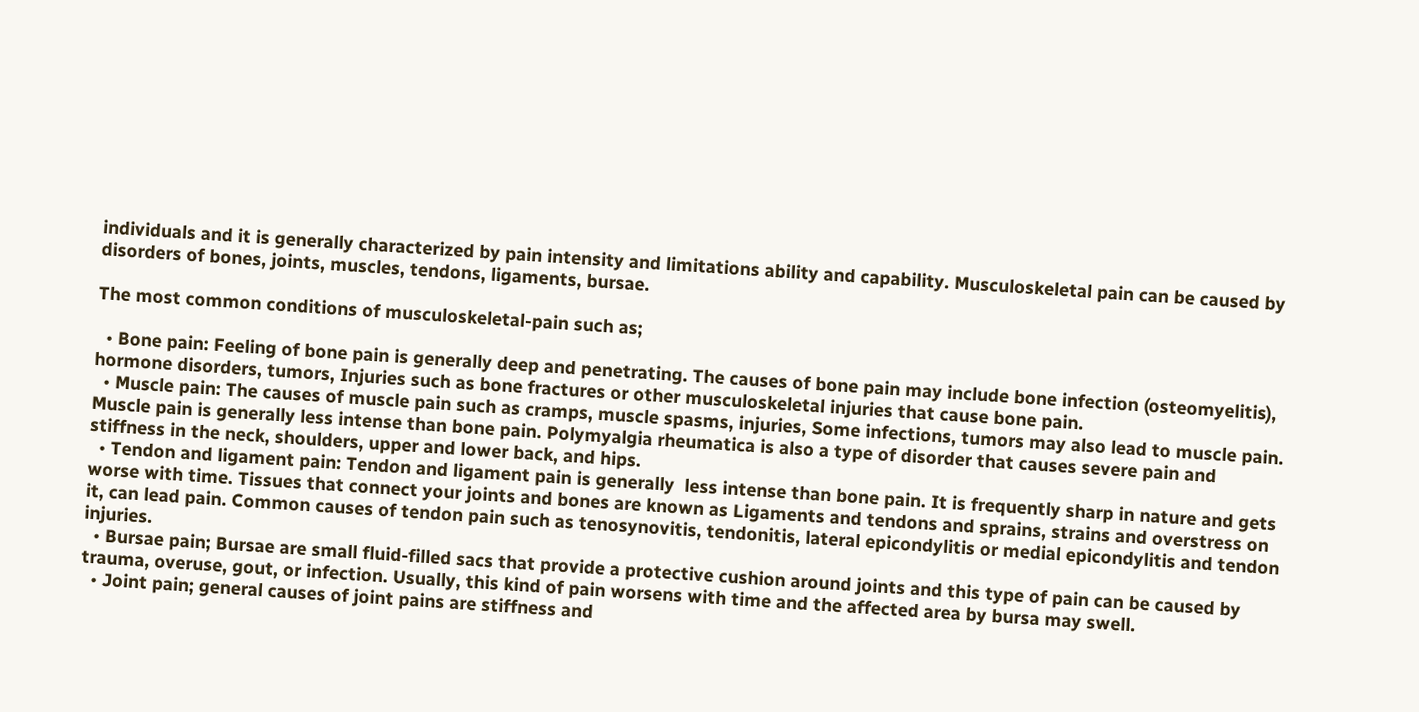individuals and it is generally characterized by pain intensity and limitations ability and capability. Musculoskeletal pain can be caused by disorders of bones, joints, muscles, tendons, ligaments, bursae.

The most common conditions of musculoskeletal-pain such as;

  • Bone pain: Feeling of bone pain is generally deep and penetrating. The causes of bone pain may include bone infection (osteomyelitis), hormone disorders, tumors, Injuries such as bone fractures or other musculoskeletal injuries that cause bone pain.
  • Muscle pain: The causes of muscle pain such as cramps, muscle spasms, injuries, Some infections, tumors may also lead to muscle pain. Muscle pain is generally less intense than bone pain. Polymyalgia rheumatica is also a type of disorder that causes severe pain and stiffness in the neck, shoulders, upper and lower back, and hips.
  • Tendon and ligament pain: Tendon and ligament pain is generally  less intense than bone pain. It is frequently sharp in nature and gets worse with time. Tissues that connect your joints and bones are known as Ligaments and tendons and sprains, strains and overstress on it, can lead pain. Common causes of tendon pain such as tenosynovitis, tendonitis, lateral epicondylitis or medial epicondylitis and tendon injuries.
  • Bursae pain; Bursae are small fluid-filled sacs that provide a protective cushion around joints and this type of pain can be caused by trauma, overuse, gout, or infection. Usually, this kind of pain worsens with time and the affected area by bursa may swell.
  • Joint pain; general causes of joint pains are stiffness and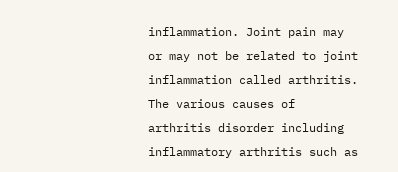inflammation. Joint pain may or may not be related to joint inflammation called arthritis. The various causes of arthritis disorder including inflammatory arthritis such as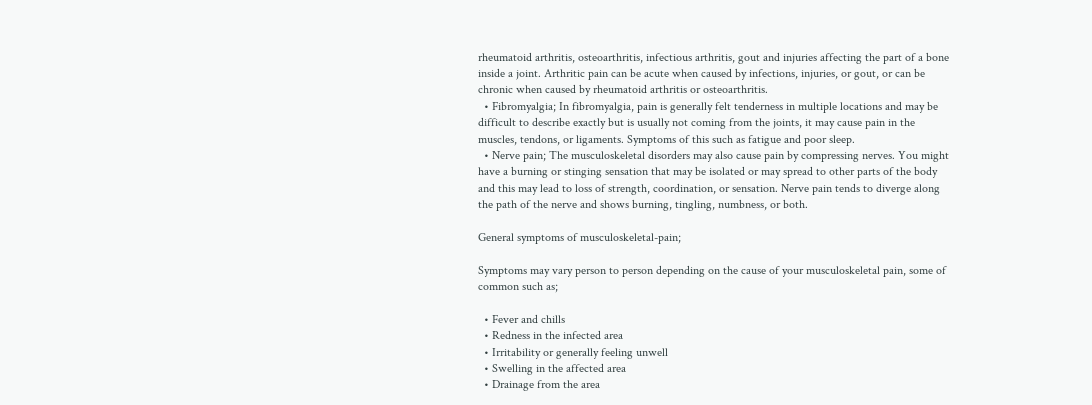rheumatoid arthritis, osteoarthritis, infectious arthritis, gout and injuries affecting the part of a bone inside a joint. Arthritic pain can be acute when caused by infections, injuries, or gout, or can be chronic when caused by rheumatoid arthritis or osteoarthritis.
  • Fibromyalgia; In fibromyalgia, pain is generally felt tenderness in multiple locations and may be difficult to describe exactly but is usually not coming from the joints, it may cause pain in the muscles, tendons, or ligaments. Symptoms of this such as fatigue and poor sleep.
  • Nerve pain; The musculoskeletal disorders may also cause pain by compressing nerves. You might have a burning or stinging sensation that may be isolated or may spread to other parts of the body and this may lead to loss of strength, coordination, or sensation. Nerve pain tends to diverge along the path of the nerve and shows burning, tingling, numbness, or both.

General symptoms of musculoskeletal-pain;

Symptoms may vary person to person depending on the cause of your musculoskeletal pain, some of common such as;

  • Fever and chills
  • Redness in the infected area
  • Irritability or generally feeling unwell
  • Swelling in the affected area
  • Drainage from the area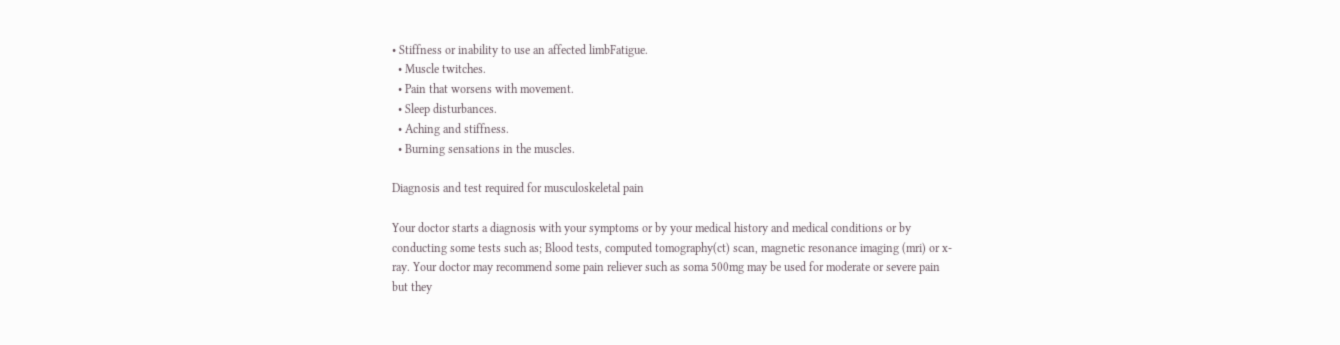• Stiffness or inability to use an affected limbFatigue.
  • Muscle twitches.
  • Pain that worsens with movement.
  • Sleep disturbances.
  • Aching and stiffness.
  • Burning sensations in the muscles.

Diagnosis and test required for musculoskeletal pain

Your doctor starts a diagnosis with your symptoms or by your medical history and medical conditions or by conducting some tests such as; Blood tests, computed tomography(ct) scan, magnetic resonance imaging (mri) or x-ray. Your doctor may recommend some pain reliever such as soma 500mg may be used for moderate or severe pain but they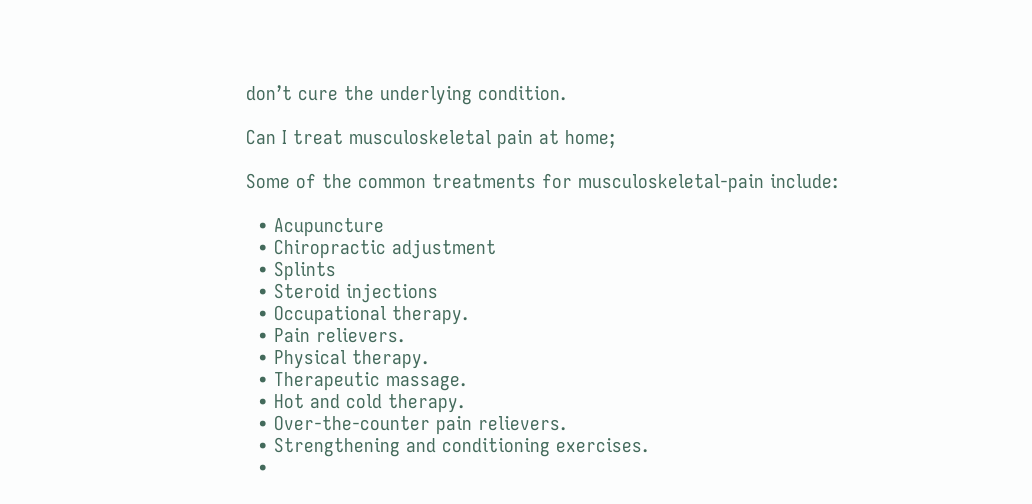don’t cure the underlying condition.

Can I treat musculoskeletal pain at home;

Some of the common treatments for musculoskeletal-pain include:

  • Acupuncture
  • Chiropractic adjustment
  • Splints
  • Steroid injections
  • Occupational therapy.
  • Pain relievers.
  • Physical therapy.
  • Therapeutic massage.
  • Hot and cold therapy.
  • Over-the-counter pain relievers.
  • Strengthening and conditioning exercises.
  •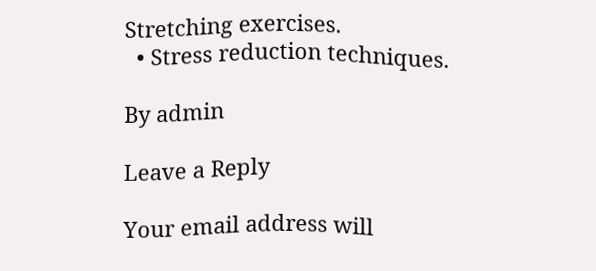Stretching exercises.
  • Stress reduction techniques.

By admin

Leave a Reply

Your email address will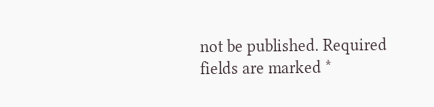not be published. Required fields are marked *